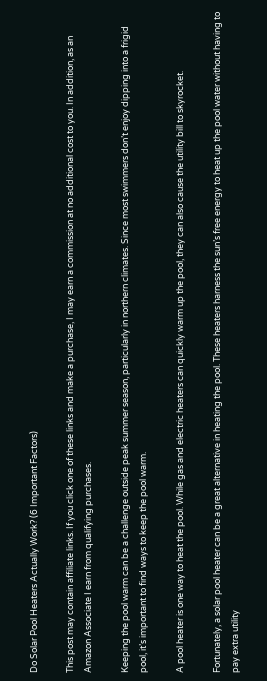Do Solar Pool Heaters Actually Work? (6 Important Factors)

This post may contain affiliate links. If you click one of these links and make a purchase, I may earn a commission at no additional cost to you. In addition, as an Amazon Associate I earn from qualifying purchases.

Keeping the pool warm can be a challenge outside peak summer season, particularly in northern climates. Since most swimmers don’t enjoy dipping into a frigid pool, it’s important to find ways to keep the pool warm.

A pool heater is one way to heat the pool. While gas and electric heaters can quickly warm up the pool, they can also cause the utility bill to skyrocket.

Fortunately, a solar pool heater can be a great alternative in heating the pool. These heaters harness the sun’s free energy to heat up the pool water without having to pay extra utility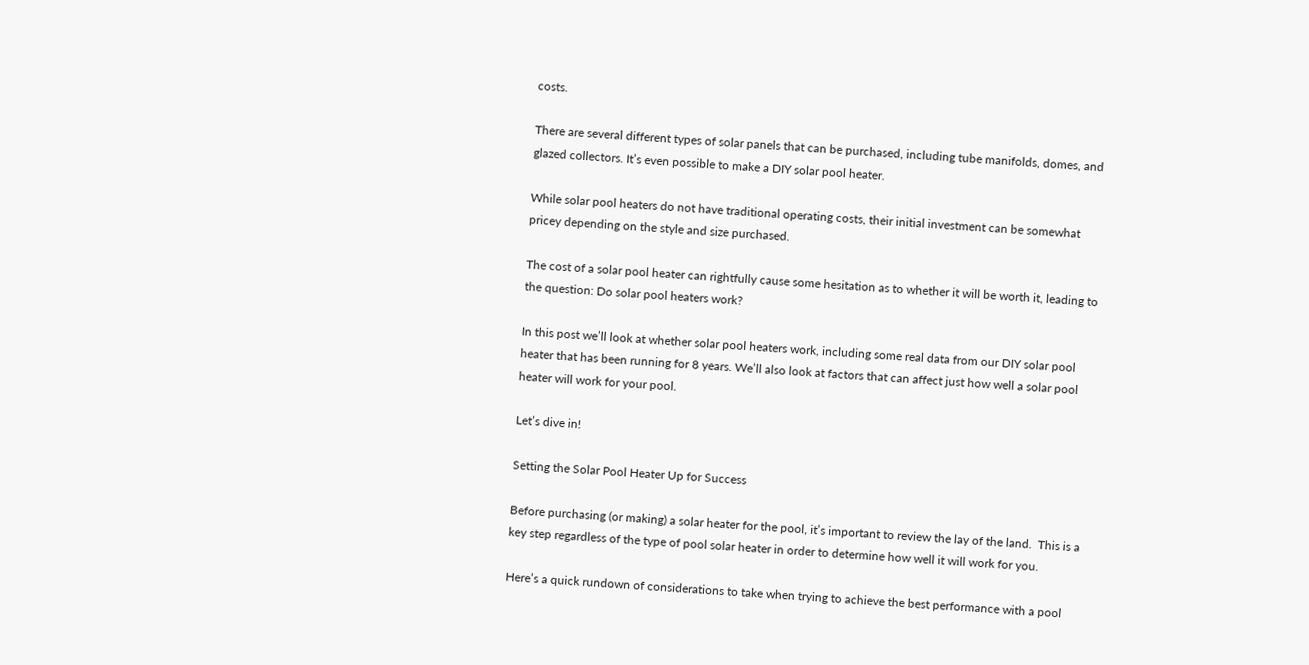costs.

There are several different types of solar panels that can be purchased, including tube manifolds, domes, and glazed collectors. It’s even possible to make a DIY solar pool heater.

While solar pool heaters do not have traditional operating costs, their initial investment can be somewhat pricey depending on the style and size purchased.

The cost of a solar pool heater can rightfully cause some hesitation as to whether it will be worth it, leading to the question: Do solar pool heaters work?

In this post we’ll look at whether solar pool heaters work, including some real data from our DIY solar pool heater that has been running for 8 years. We’ll also look at factors that can affect just how well a solar pool heater will work for your pool.

Let’s dive in!

Setting the Solar Pool Heater Up for Success

Before purchasing (or making) a solar heater for the pool, it’s important to review the lay of the land.  This is a key step regardless of the type of pool solar heater in order to determine how well it will work for you.

Here’s a quick rundown of considerations to take when trying to achieve the best performance with a pool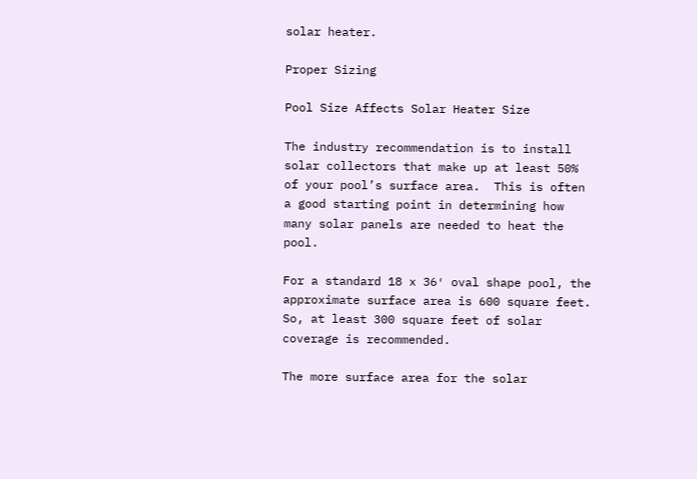solar heater.

Proper Sizing

Pool Size Affects Solar Heater Size

The industry recommendation is to install solar collectors that make up at least 50% of your pool’s surface area.  This is often a good starting point in determining how many solar panels are needed to heat the pool.

For a standard 18 x 36′ oval shape pool, the approximate surface area is 600 square feet. So, at least 300 square feet of solar coverage is recommended.

The more surface area for the solar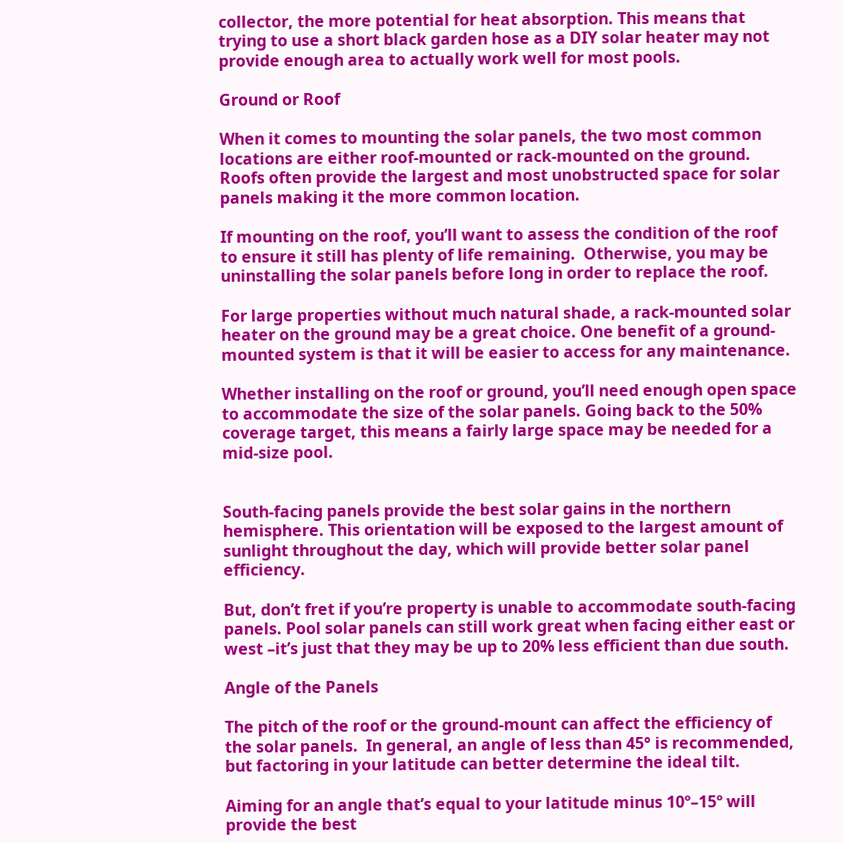collector, the more potential for heat absorption. This means that trying to use a short black garden hose as a DIY solar heater may not provide enough area to actually work well for most pools.

Ground or Roof

When it comes to mounting the solar panels, the two most common locations are either roof-mounted or rack-mounted on the ground.  Roofs often provide the largest and most unobstructed space for solar panels making it the more common location.

If mounting on the roof, you’ll want to assess the condition of the roof to ensure it still has plenty of life remaining.  Otherwise, you may be uninstalling the solar panels before long in order to replace the roof.

For large properties without much natural shade, a rack-mounted solar heater on the ground may be a great choice. One benefit of a ground-mounted system is that it will be easier to access for any maintenance.

Whether installing on the roof or ground, you’ll need enough open space to accommodate the size of the solar panels. Going back to the 50% coverage target, this means a fairly large space may be needed for a mid-size pool.


South-facing panels provide the best solar gains in the northern hemisphere. This orientation will be exposed to the largest amount of sunlight throughout the day, which will provide better solar panel efficiency.

But, don’t fret if you’re property is unable to accommodate south-facing panels. Pool solar panels can still work great when facing either east or west –it’s just that they may be up to 20% less efficient than due south.

Angle of the Panels

The pitch of the roof or the ground-mount can affect the efficiency of the solar panels.  In general, an angle of less than 45° is recommended, but factoring in your latitude can better determine the ideal tilt.

Aiming for an angle that’s equal to your latitude minus 10º–15º will provide the best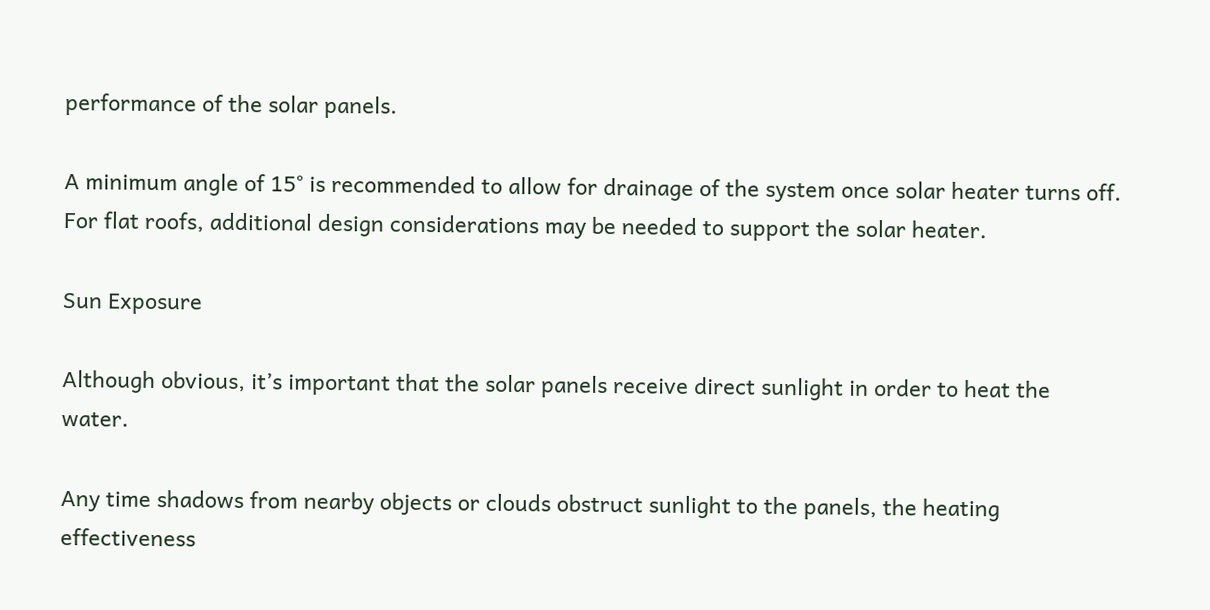performance of the solar panels.

A minimum angle of 15° is recommended to allow for drainage of the system once solar heater turns off. For flat roofs, additional design considerations may be needed to support the solar heater.

Sun Exposure

Although obvious, it’s important that the solar panels receive direct sunlight in order to heat the water.

Any time shadows from nearby objects or clouds obstruct sunlight to the panels, the heating effectiveness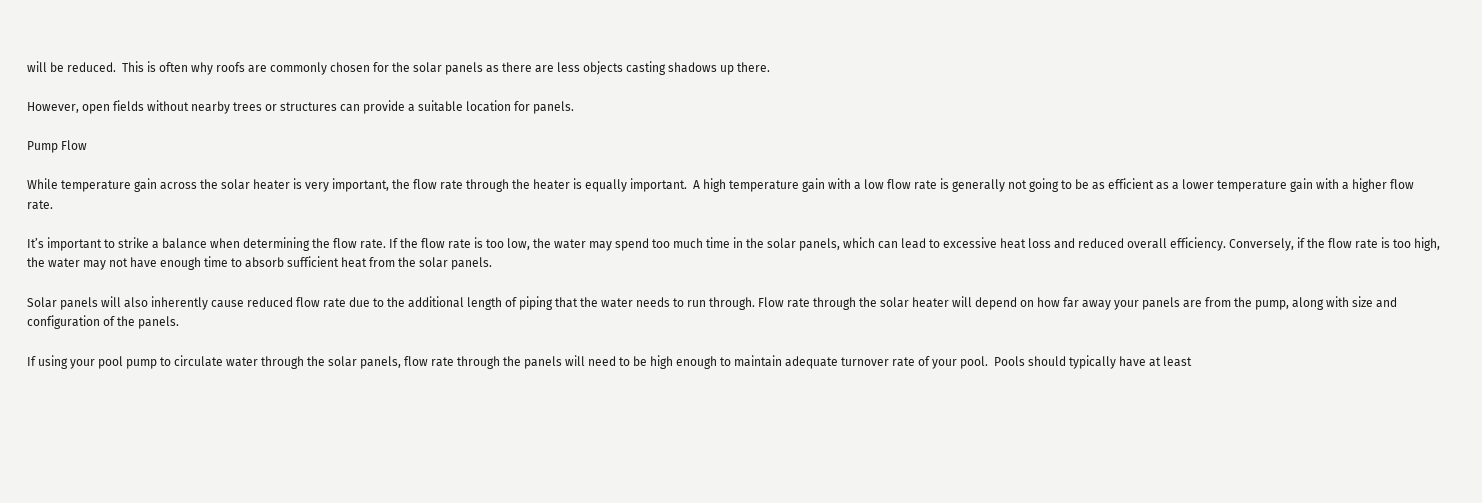will be reduced.  This is often why roofs are commonly chosen for the solar panels as there are less objects casting shadows up there.

However, open fields without nearby trees or structures can provide a suitable location for panels.

Pump Flow

While temperature gain across the solar heater is very important, the flow rate through the heater is equally important.  A high temperature gain with a low flow rate is generally not going to be as efficient as a lower temperature gain with a higher flow rate.

It’s important to strike a balance when determining the flow rate. If the flow rate is too low, the water may spend too much time in the solar panels, which can lead to excessive heat loss and reduced overall efficiency. Conversely, if the flow rate is too high, the water may not have enough time to absorb sufficient heat from the solar panels.

Solar panels will also inherently cause reduced flow rate due to the additional length of piping that the water needs to run through. Flow rate through the solar heater will depend on how far away your panels are from the pump, along with size and configuration of the panels.

If using your pool pump to circulate water through the solar panels, flow rate through the panels will need to be high enough to maintain adequate turnover rate of your pool.  Pools should typically have at least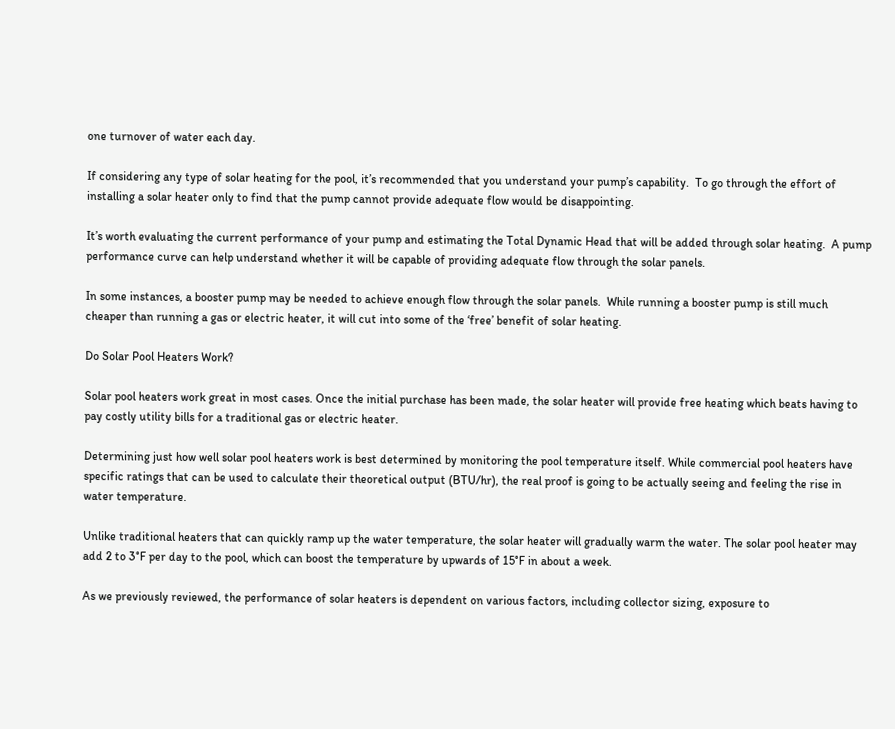one turnover of water each day.

If considering any type of solar heating for the pool, it’s recommended that you understand your pump’s capability.  To go through the effort of installing a solar heater only to find that the pump cannot provide adequate flow would be disappointing.

It’s worth evaluating the current performance of your pump and estimating the Total Dynamic Head that will be added through solar heating.  A pump performance curve can help understand whether it will be capable of providing adequate flow through the solar panels.

In some instances, a booster pump may be needed to achieve enough flow through the solar panels.  While running a booster pump is still much cheaper than running a gas or electric heater, it will cut into some of the ‘free’ benefit of solar heating.

Do Solar Pool Heaters Work?

Solar pool heaters work great in most cases. Once the initial purchase has been made, the solar heater will provide free heating which beats having to pay costly utility bills for a traditional gas or electric heater.

Determining just how well solar pool heaters work is best determined by monitoring the pool temperature itself. While commercial pool heaters have specific ratings that can be used to calculate their theoretical output (BTU/hr), the real proof is going to be actually seeing and feeling the rise in water temperature.

Unlike traditional heaters that can quickly ramp up the water temperature, the solar heater will gradually warm the water. The solar pool heater may add 2 to 3°F per day to the pool, which can boost the temperature by upwards of 15°F in about a week.

As we previously reviewed, the performance of solar heaters is dependent on various factors, including collector sizing, exposure to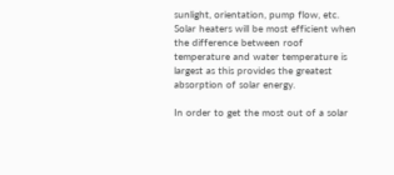sunlight, orientation, pump flow, etc.  Solar heaters will be most efficient when the difference between roof temperature and water temperature is largest as this provides the greatest absorption of solar energy.

In order to get the most out of a solar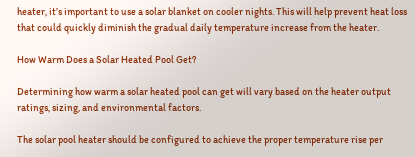heater, it’s important to use a solar blanket on cooler nights. This will help prevent heat loss that could quickly diminish the gradual daily temperature increase from the heater.

How Warm Does a Solar Heated Pool Get?

Determining how warm a solar heated pool can get will vary based on the heater output ratings, sizing, and environmental factors.

The solar pool heater should be configured to achieve the proper temperature rise per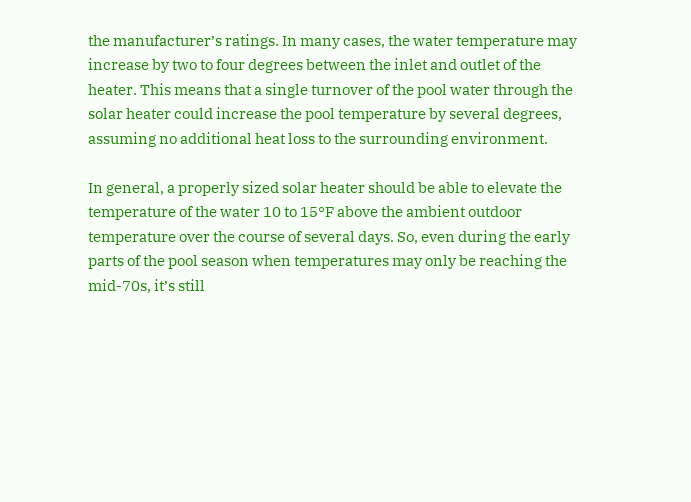the manufacturer’s ratings. In many cases, the water temperature may increase by two to four degrees between the inlet and outlet of the heater. This means that a single turnover of the pool water through the solar heater could increase the pool temperature by several degrees, assuming no additional heat loss to the surrounding environment.

In general, a properly sized solar heater should be able to elevate the temperature of the water 10 to 15°F above the ambient outdoor temperature over the course of several days. So, even during the early parts of the pool season when temperatures may only be reaching the mid-70s, it’s still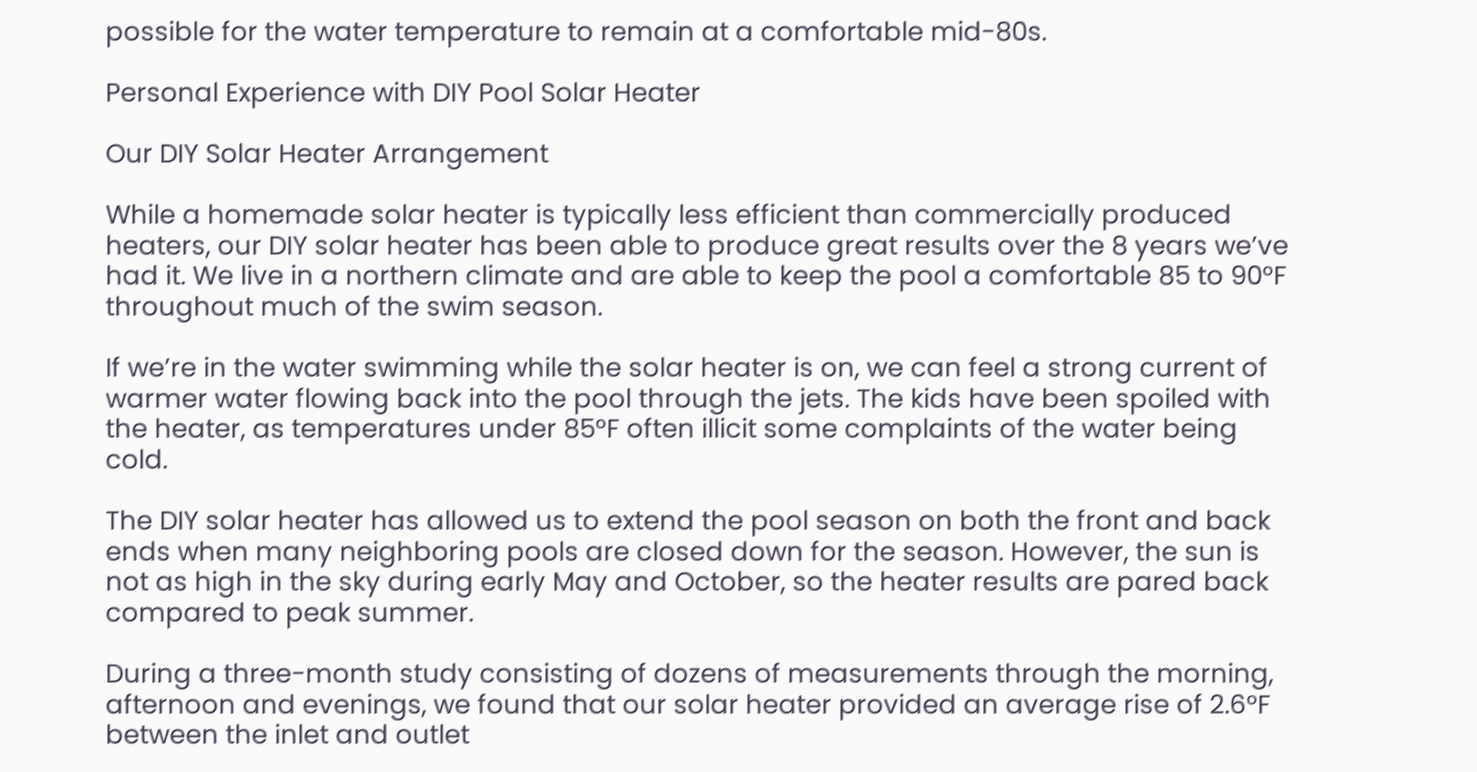possible for the water temperature to remain at a comfortable mid-80s.

Personal Experience with DIY Pool Solar Heater

Our DIY Solar Heater Arrangement

While a homemade solar heater is typically less efficient than commercially produced heaters, our DIY solar heater has been able to produce great results over the 8 years we’ve had it. We live in a northern climate and are able to keep the pool a comfortable 85 to 90°F throughout much of the swim season.

If we’re in the water swimming while the solar heater is on, we can feel a strong current of warmer water flowing back into the pool through the jets. The kids have been spoiled with the heater, as temperatures under 85°F often illicit some complaints of the water being cold.

The DIY solar heater has allowed us to extend the pool season on both the front and back ends when many neighboring pools are closed down for the season. However, the sun is not as high in the sky during early May and October, so the heater results are pared back compared to peak summer.

During a three-month study consisting of dozens of measurements through the morning, afternoon and evenings, we found that our solar heater provided an average rise of 2.6°F between the inlet and outlet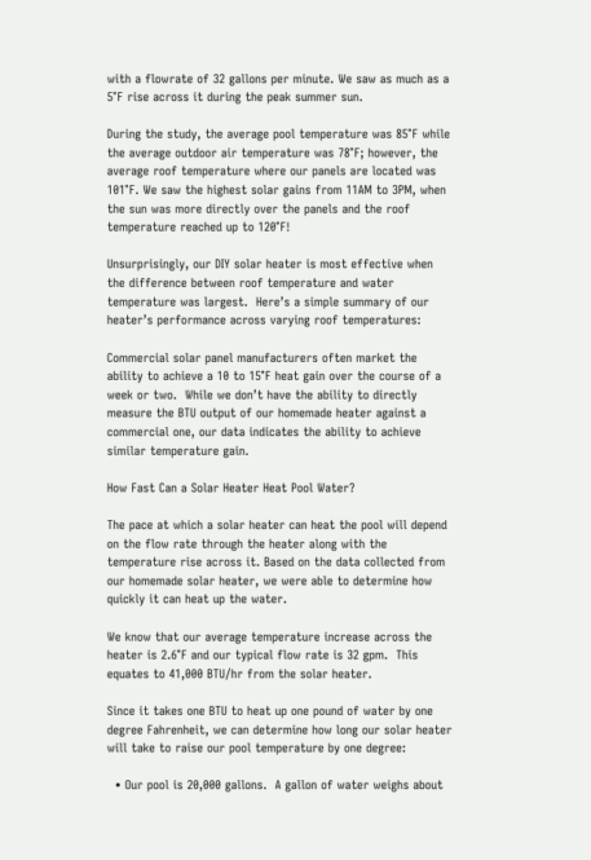with a flowrate of 32 gallons per minute. We saw as much as a 5°F rise across it during the peak summer sun.

During the study, the average pool temperature was 85°F while the average outdoor air temperature was 78°F; however, the average roof temperature where our panels are located was 101°F. We saw the highest solar gains from 11AM to 3PM, when the sun was more directly over the panels and the roof temperature reached up to 120°F!

Unsurprisingly, our DIY solar heater is most effective when the difference between roof temperature and water temperature was largest.  Here’s a simple summary of our heater’s performance across varying roof temperatures:

Commercial solar panel manufacturers often market the ability to achieve a 10 to 15°F heat gain over the course of a week or two.  While we don’t have the ability to directly measure the BTU output of our homemade heater against a commercial one, our data indicates the ability to achieve similar temperature gain.

How Fast Can a Solar Heater Heat Pool Water?

The pace at which a solar heater can heat the pool will depend on the flow rate through the heater along with the temperature rise across it. Based on the data collected from our homemade solar heater, we were able to determine how quickly it can heat up the water.

We know that our average temperature increase across the heater is 2.6°F and our typical flow rate is 32 gpm.  This equates to 41,000 BTU/hr from the solar heater.

Since it takes one BTU to heat up one pound of water by one degree Fahrenheit, we can determine how long our solar heater will take to raise our pool temperature by one degree:

  • Our pool is 20,000 gallons.  A gallon of water weighs about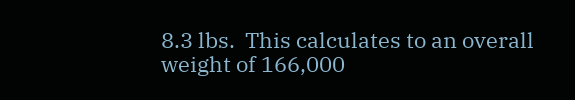8.3 lbs.  This calculates to an overall weight of 166,000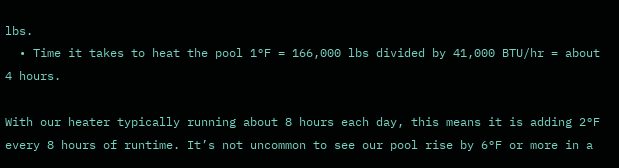lbs.
  • Time it takes to heat the pool 1°F = 166,000 lbs divided by 41,000 BTU/hr = about 4 hours.

With our heater typically running about 8 hours each day, this means it is adding 2°F every 8 hours of runtime. It’s not uncommon to see our pool rise by 6°F or more in a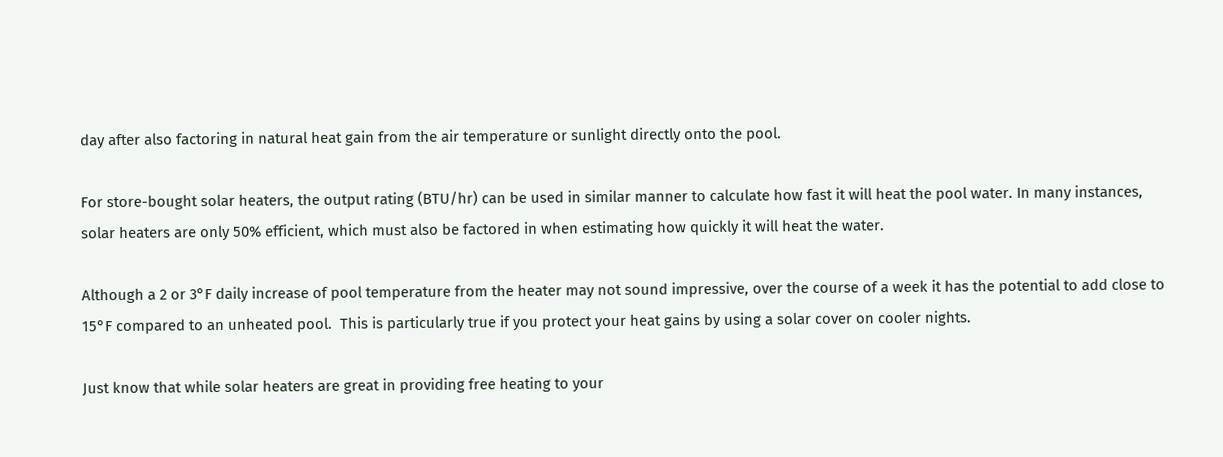day after also factoring in natural heat gain from the air temperature or sunlight directly onto the pool.

For store-bought solar heaters, the output rating (BTU/hr) can be used in similar manner to calculate how fast it will heat the pool water. In many instances, solar heaters are only 50% efficient, which must also be factored in when estimating how quickly it will heat the water.

Although a 2 or 3°F daily increase of pool temperature from the heater may not sound impressive, over the course of a week it has the potential to add close to 15°F compared to an unheated pool.  This is particularly true if you protect your heat gains by using a solar cover on cooler nights.

Just know that while solar heaters are great in providing free heating to your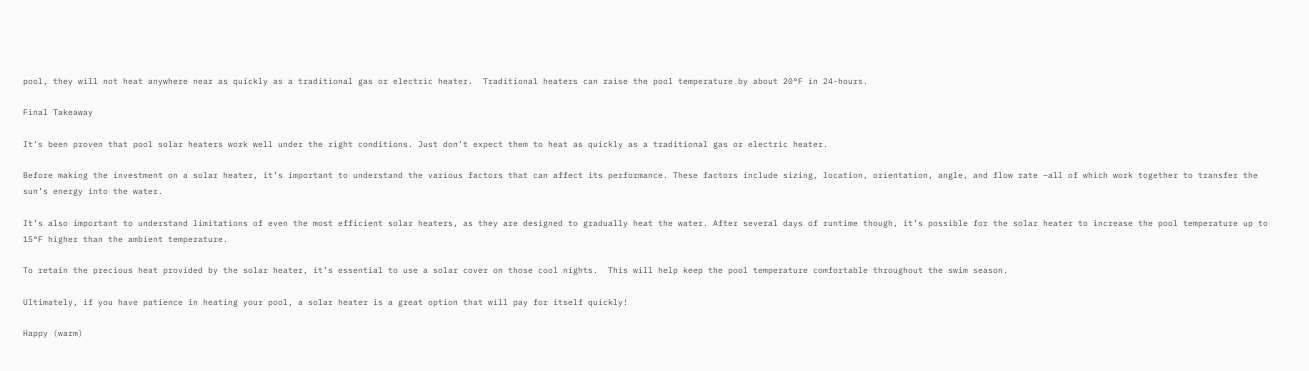pool, they will not heat anywhere near as quickly as a traditional gas or electric heater.  Traditional heaters can raise the pool temperature by about 20°F in 24-hours.

Final Takeaway

It’s been proven that pool solar heaters work well under the right conditions. Just don’t expect them to heat as quickly as a traditional gas or electric heater.

Before making the investment on a solar heater, it’s important to understand the various factors that can affect its performance. These factors include sizing, location, orientation, angle, and flow rate –all of which work together to transfer the sun’s energy into the water.

It’s also important to understand limitations of even the most efficient solar heaters, as they are designed to gradually heat the water. After several days of runtime though, it’s possible for the solar heater to increase the pool temperature up to 15°F higher than the ambient temperature.

To retain the precious heat provided by the solar heater, it’s essential to use a solar cover on those cool nights.  This will help keep the pool temperature comfortable throughout the swim season.

Ultimately, if you have patience in heating your pool, a solar heater is a great option that will pay for itself quickly!

Happy (warm)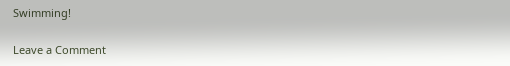Swimming!

Leave a Comment